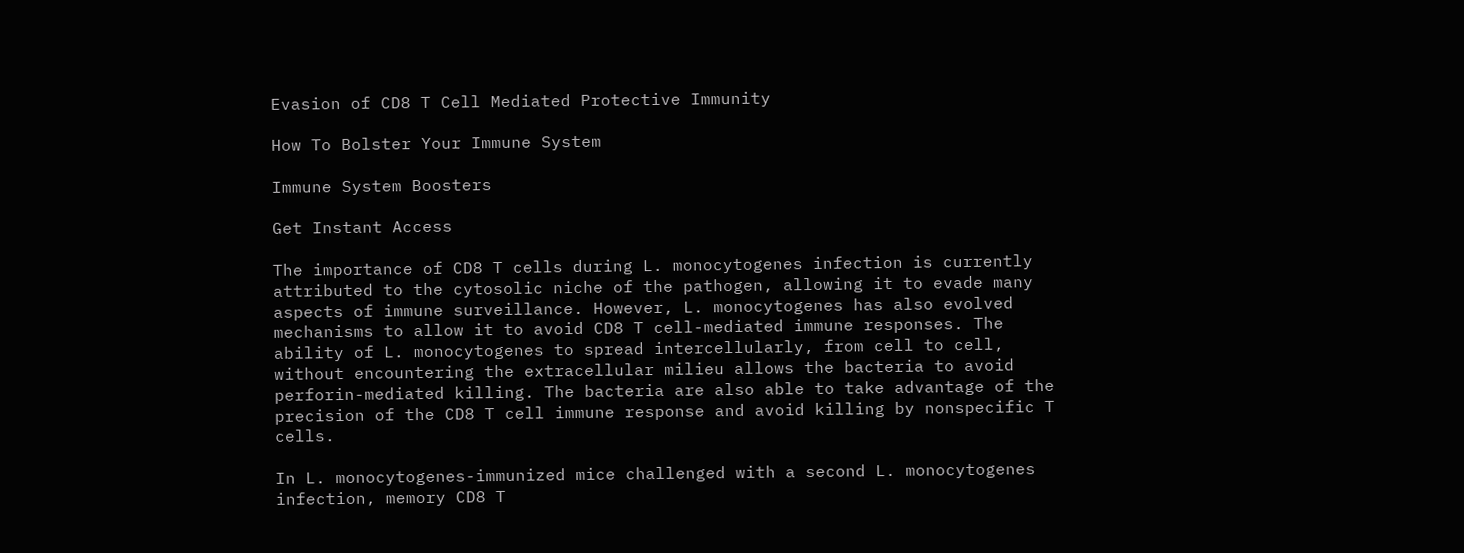Evasion of CD8 T Cell Mediated Protective Immunity

How To Bolster Your Immune System

Immune System Boosters

Get Instant Access

The importance of CD8 T cells during L. monocytogenes infection is currently attributed to the cytosolic niche of the pathogen, allowing it to evade many aspects of immune surveillance. However, L. monocytogenes has also evolved mechanisms to allow it to avoid CD8 T cell-mediated immune responses. The ability of L. monocytogenes to spread intercellularly, from cell to cell, without encountering the extracellular milieu allows the bacteria to avoid perforin-mediated killing. The bacteria are also able to take advantage of the precision of the CD8 T cell immune response and avoid killing by nonspecific T cells.

In L. monocytogenes-immunized mice challenged with a second L. monocytogenes infection, memory CD8 T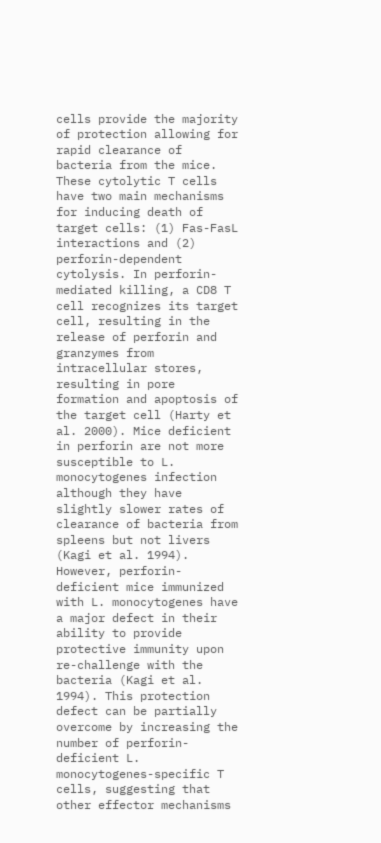cells provide the majority of protection allowing for rapid clearance of bacteria from the mice. These cytolytic T cells have two main mechanisms for inducing death of target cells: (1) Fas-FasL interactions and (2) perforin-dependent cytolysis. In perforin-mediated killing, a CD8 T cell recognizes its target cell, resulting in the release of perforin and granzymes from intracellular stores, resulting in pore formation and apoptosis of the target cell (Harty et al. 2000). Mice deficient in perforin are not more susceptible to L. monocytogenes infection although they have slightly slower rates of clearance of bacteria from spleens but not livers (Kagi et al. 1994). However, perforin-deficient mice immunized with L. monocytogenes have a major defect in their ability to provide protective immunity upon re-challenge with the bacteria (Kagi et al. 1994). This protection defect can be partially overcome by increasing the number of perforin-deficient L. monocytogenes-specific T cells, suggesting that other effector mechanisms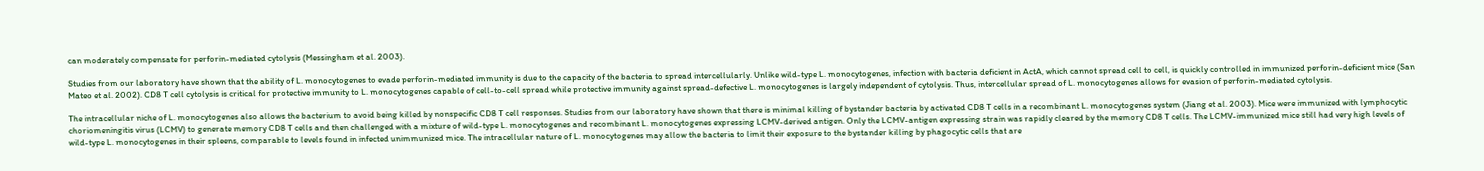can moderately compensate for perforin-mediated cytolysis (Messingham et al. 2003).

Studies from our laboratory have shown that the ability of L. monocytogenes to evade perforin-mediated immunity is due to the capacity of the bacteria to spread intercellularly. Unlike wild-type L. monocytogenes, infection with bacteria deficient in ActA, which cannot spread cell to cell, is quickly controlled in immunized perforin-deficient mice (San Mateo et al. 2002). CD8 T cell cytolysis is critical for protective immunity to L. monocytogenes capable of cell-to-cell spread while protective immunity against spread-defective L. monocytogenes is largely independent of cytolysis. Thus, intercellular spread of L. monocytogenes allows for evasion of perforin-mediated cytolysis.

The intracellular niche of L. monocytogenes also allows the bacterium to avoid being killed by nonspecific CD8 T cell responses. Studies from our laboratory have shown that there is minimal killing of bystander bacteria by activated CD8 T cells in a recombinant L. monocytogenes system (Jiang et al. 2003). Mice were immunized with lymphocytic choriomeningitis virus (LCMV) to generate memory CD8 T cells and then challenged with a mixture of wild-type L. monocytogenes and recombinant L. monocytogenes expressing LCMV-derived antigen. Only the LCMV-antigen expressing strain was rapidly cleared by the memory CD8 T cells. The LCMV-immunized mice still had very high levels of wild-type L. monocytogenes in their spleens, comparable to levels found in infected unimmunized mice. The intracellular nature of L. monocytogenes may allow the bacteria to limit their exposure to the bystander killing by phagocytic cells that are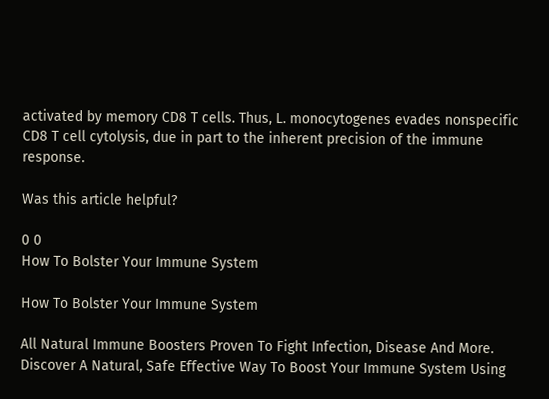activated by memory CD8 T cells. Thus, L. monocytogenes evades nonspecific CD8 T cell cytolysis, due in part to the inherent precision of the immune response.

Was this article helpful?

0 0
How To Bolster Your Immune System

How To Bolster Your Immune System

All Natural Immune Boosters Proven To Fight Infection, Disease And More. Discover A Natural, Safe Effective Way To Boost Your Immune System Using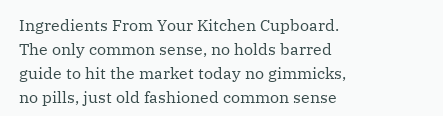Ingredients From Your Kitchen Cupboard. The only common sense, no holds barred guide to hit the market today no gimmicks, no pills, just old fashioned common sense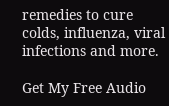remedies to cure colds, influenza, viral infections and more.

Get My Free Audio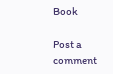Book

Post a comment